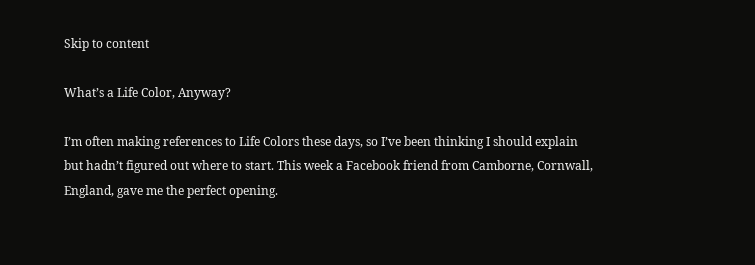Skip to content

What’s a Life Color, Anyway?

I’m often making references to Life Colors these days, so I’ve been thinking I should explain but hadn’t figured out where to start. This week a Facebook friend from Camborne, Cornwall, England, gave me the perfect opening.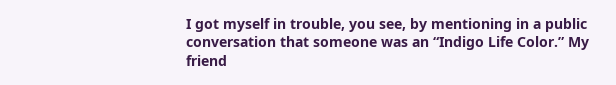I got myself in trouble, you see, by mentioning in a public conversation that someone was an “Indigo Life Color.” My friend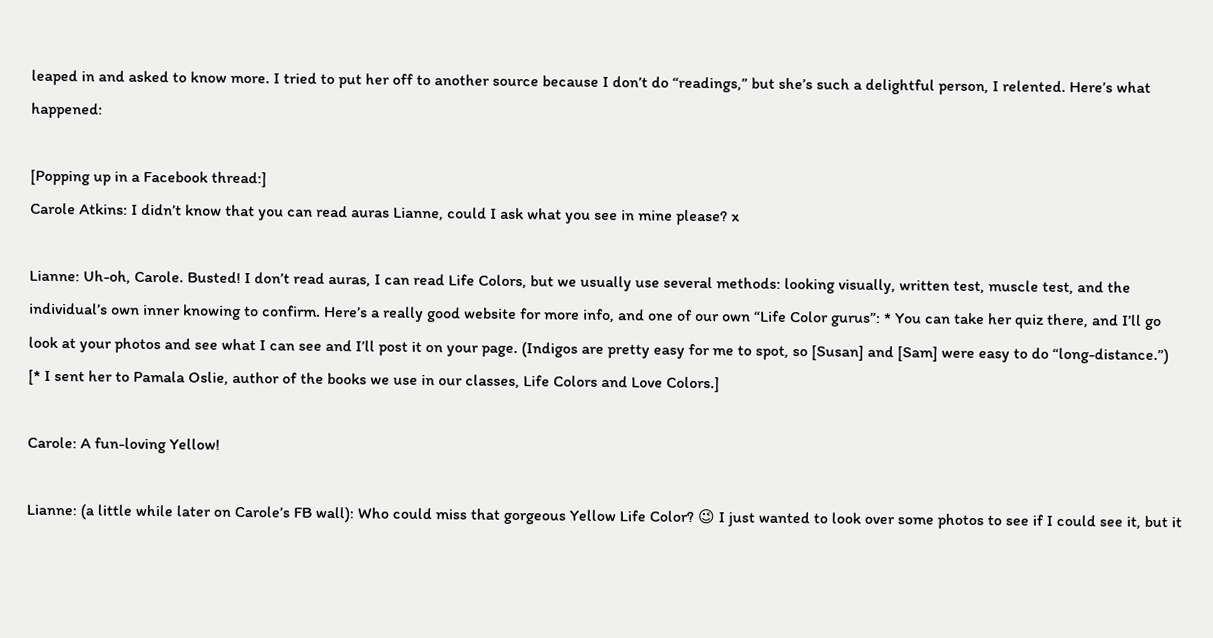leaped in and asked to know more. I tried to put her off to another source because I don’t do “readings,” but she’s such a delightful person, I relented. Here’s what happened:

[Popping up in a Facebook thread:]
Carole Atkins: I didn’t know that you can read auras Lianne, could I ask what you see in mine please? x

Lianne: Uh-oh, Carole. Busted! I don’t read auras, I can read Life Colors, but we usually use several methods: looking visually, written test, muscle test, and the individual’s own inner knowing to confirm. Here’s a really good website for more info, and one of our own “Life Color gurus”: * You can take her quiz there, and I’ll go look at your photos and see what I can see and I’ll post it on your page. (Indigos are pretty easy for me to spot, so [Susan] and [Sam] were easy to do “long-distance.”)
[* I sent her to Pamala Oslie, author of the books we use in our classes, Life Colors and Love Colors.]

Carole: A fun-loving Yellow!

Lianne: (a little while later on Carole’s FB wall): Who could miss that gorgeous Yellow Life Color? 😉 I just wanted to look over some photos to see if I could see it, but it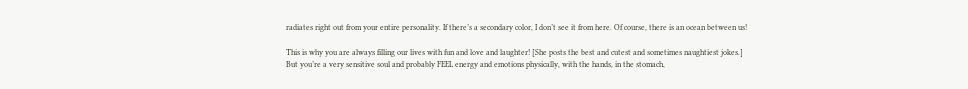radiates right out from your entire personality. If there’s a secondary color, I don’t see it from here. Of course, there is an ocean between us!

This is why you are always filling our lives with fun and love and laughter! [She posts the best and cutest and sometimes naughtiest jokes.] But you’re a very sensitive soul and probably FEEL energy and emotions physically, with the hands, in the stomach,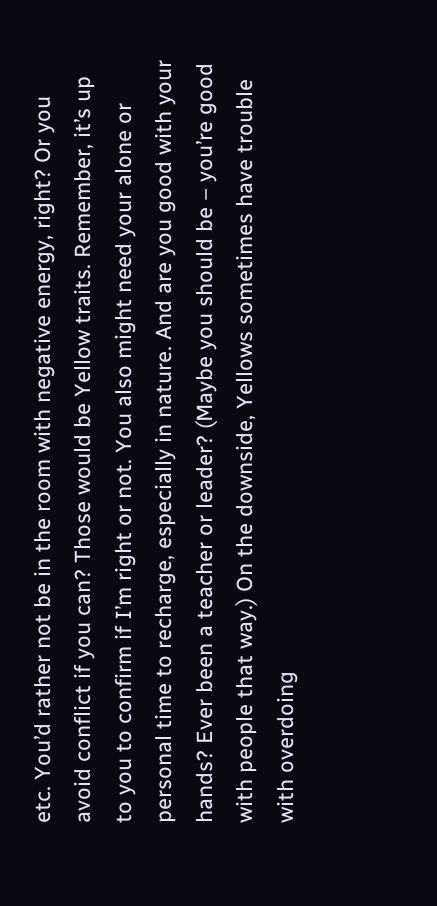etc. You’d rather not be in the room with negative energy, right? Or you avoid conflict if you can? Those would be Yellow traits. Remember, it’s up to you to confirm if I’m right or not. You also might need your alone or personal time to recharge, especially in nature. And are you good with your hands? Ever been a teacher or leader? (Maybe you should be – you’re good with people that way.) On the downside, Yellows sometimes have trouble with overdoing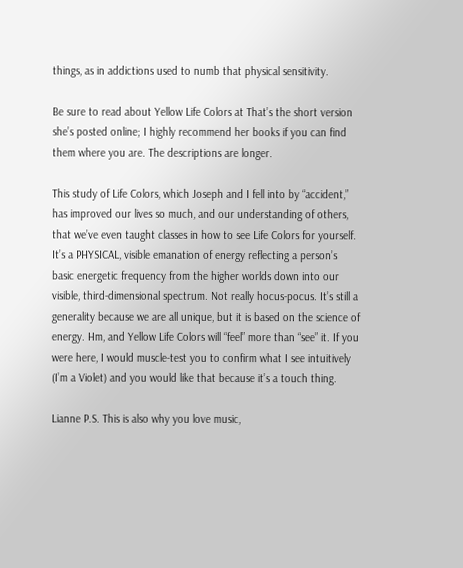things, as in addictions used to numb that physical sensitivity.

Be sure to read about Yellow Life Colors at That’s the short version she’s posted online; I highly recommend her books if you can find them where you are. The descriptions are longer.

This study of Life Colors, which Joseph and I fell into by “accident,” has improved our lives so much, and our understanding of others, that we’ve even taught classes in how to see Life Colors for yourself. It’s a PHYSICAL, visible emanation of energy reflecting a person’s basic energetic frequency from the higher worlds down into our visible, third-dimensional spectrum. Not really hocus-pocus. It’s still a generality because we are all unique, but it is based on the science of energy. Hm, and Yellow Life Colors will “feel” more than “see” it. If you were here, I would muscle-test you to confirm what I see intuitively (I’m a Violet) and you would like that because it’s a touch thing.

Lianne P.S. This is also why you love music,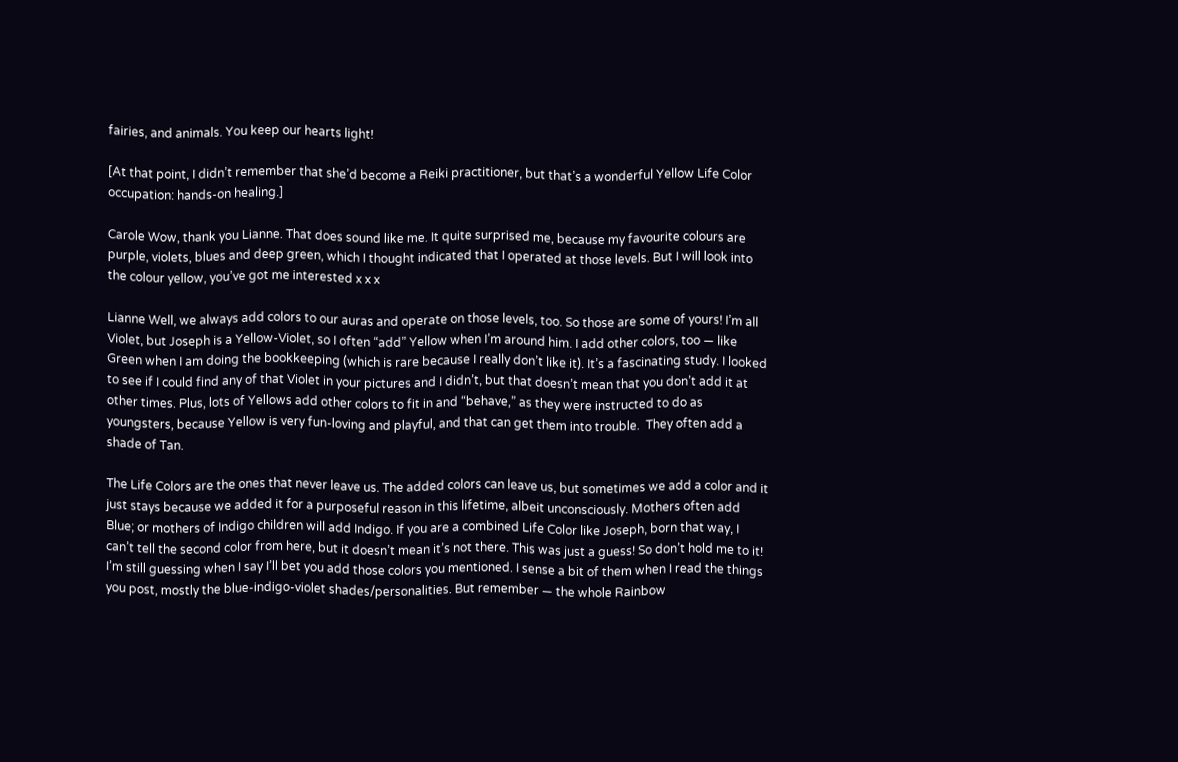fairies, and animals. You keep our hearts light!

[At that point, I didn’t remember that she’d become a Reiki practitioner, but that’s a wonderful Yellow Life Color occupation: hands-on healing.]

Carole Wow, thank you Lianne. That does sound like me. It quite surprised me, because my favourite colours are purple, violets, blues and deep green, which I thought indicated that I operated at those levels. But I will look into the colour yellow, you’ve got me interested x x x

Lianne Well, we always add colors to our auras and operate on those levels, too. So those are some of yours! I’m all Violet, but Joseph is a Yellow-Violet, so I often “add” Yellow when I’m around him. I add other colors, too — like Green when I am doing the bookkeeping (which is rare because I really don’t like it). It’s a fascinating study. I looked to see if I could find any of that Violet in your pictures and I didn’t, but that doesn’t mean that you don’t add it at other times. Plus, lots of Yellows add other colors to fit in and “behave,” as they were instructed to do as youngsters, because Yellow is very fun-loving and playful, and that can get them into trouble.  They often add a shade of Tan.

The Life Colors are the ones that never leave us. The added colors can leave us, but sometimes we add a color and it just stays because we added it for a purposeful reason in this lifetime, albeit unconsciously. Mothers often add Blue; or mothers of Indigo children will add Indigo. If you are a combined Life Color like Joseph, born that way, I can’t tell the second color from here, but it doesn’t mean it’s not there. This was just a guess! So don’t hold me to it! I’m still guessing when I say I’ll bet you add those colors you mentioned. I sense a bit of them when I read the things you post, mostly the blue-indigo-violet shades/personalities. But remember — the whole Rainbow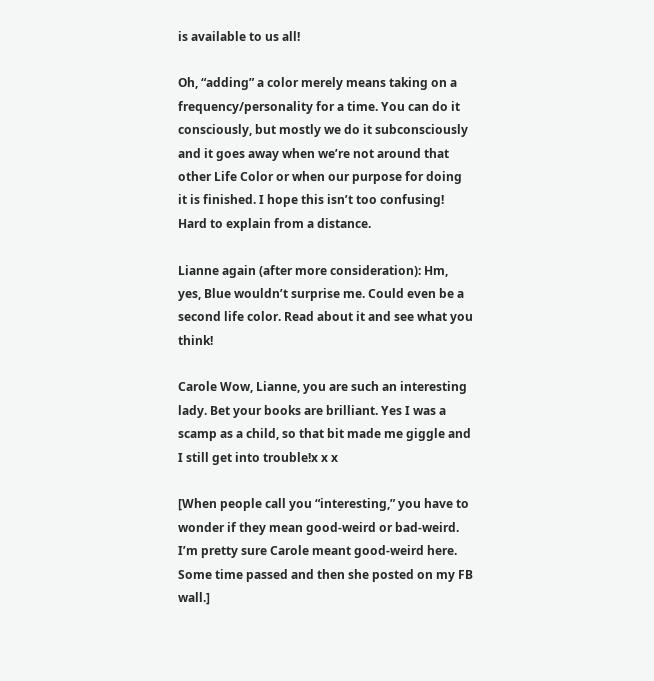is available to us all!

Oh, “adding” a color merely means taking on a frequency/personality for a time. You can do it consciously, but mostly we do it subconsciously and it goes away when we’re not around that other Life Color or when our purpose for doing it is finished. I hope this isn’t too confusing! Hard to explain from a distance.

Lianne again (after more consideration): Hm, yes, Blue wouldn’t surprise me. Could even be a second life color. Read about it and see what you think!

Carole Wow, Lianne, you are such an interesting lady. Bet your books are brilliant. Yes I was a scamp as a child, so that bit made me giggle and I still get into trouble!x x x

[When people call you “interesting,” you have to wonder if they mean good-weird or bad-weird. I’m pretty sure Carole meant good-weird here.  Some time passed and then she posted on my FB wall.]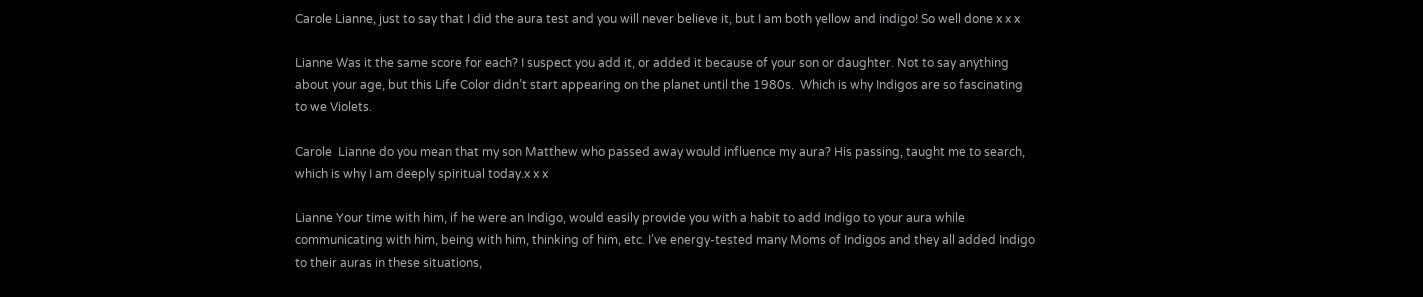Carole Lianne, just to say that I did the aura test and you will never believe it, but I am both yellow and indigo! So well done x x x

Lianne Was it the same score for each? I suspect you add it, or added it because of your son or daughter. Not to say anything about your age, but this Life Color didn’t start appearing on the planet until the 1980s.  Which is why Indigos are so fascinating to we Violets.

Carole  Lianne do you mean that my son Matthew who passed away would influence my aura? His passing, taught me to search, which is why I am deeply spiritual today.x x x

Lianne Your time with him, if he were an Indigo, would easily provide you with a habit to add Indigo to your aura while communicating with him, being with him, thinking of him, etc. I’ve energy-tested many Moms of Indigos and they all added Indigo to their auras in these situations,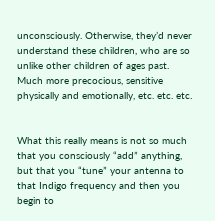unconsciously. Otherwise, they’d never understand these children, who are so unlike other children of ages past.  Much more precocious, sensitive physically and emotionally, etc. etc. etc.


What this really means is not so much that you consciously “add” anything, but that you “tune” your antenna to that Indigo frequency and then you begin to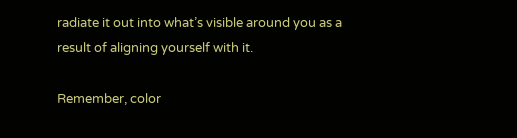radiate it out into what’s visible around you as a result of aligning yourself with it.

Remember, color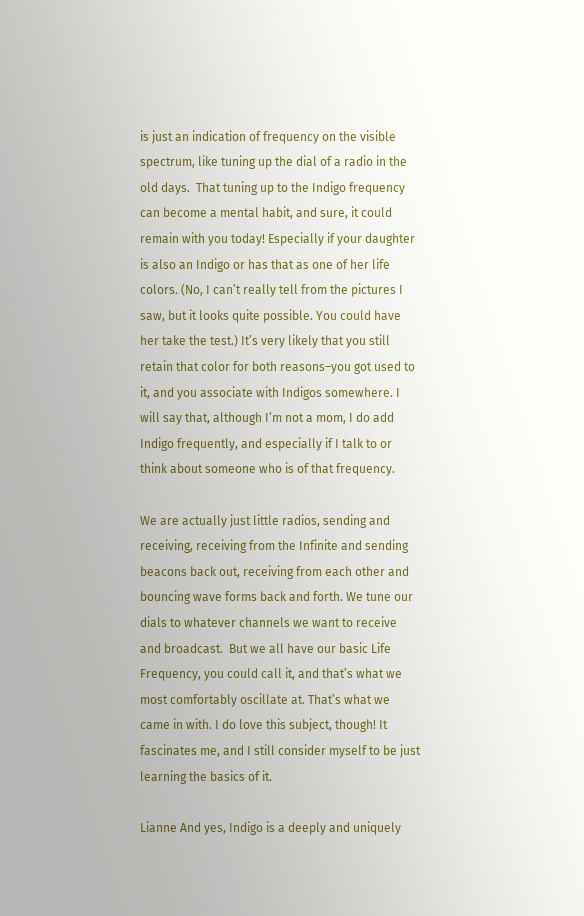is just an indication of frequency on the visible spectrum, like tuning up the dial of a radio in the old days.  That tuning up to the Indigo frequency can become a mental habit, and sure, it could remain with you today! Especially if your daughter is also an Indigo or has that as one of her life colors. (No, I can’t really tell from the pictures I saw, but it looks quite possible. You could have her take the test.) It’s very likely that you still retain that color for both reasons–you got used to it, and you associate with Indigos somewhere. I will say that, although I’m not a mom, I do add Indigo frequently, and especially if I talk to or think about someone who is of that frequency.

We are actually just little radios, sending and receiving, receiving from the Infinite and sending beacons back out, receiving from each other and bouncing wave forms back and forth. We tune our dials to whatever channels we want to receive and broadcast.  But we all have our basic Life Frequency, you could call it, and that’s what we most comfortably oscillate at. That’s what we came in with. I do love this subject, though! It fascinates me, and I still consider myself to be just learning the basics of it.

Lianne And yes, Indigo is a deeply and uniquely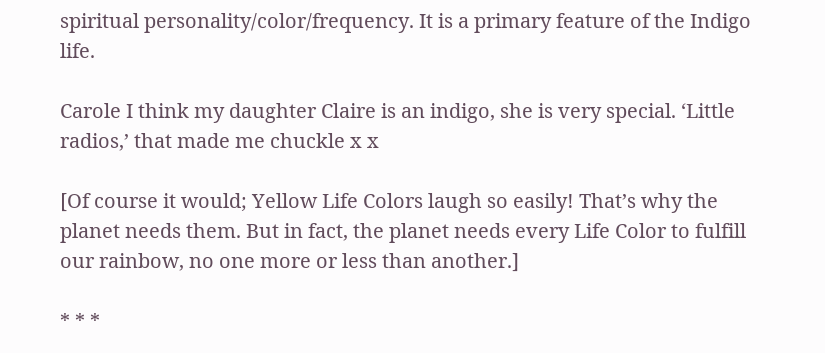spiritual personality/color/frequency. It is a primary feature of the Indigo life.

Carole I think my daughter Claire is an indigo, she is very special. ‘Little radios,’ that made me chuckle x x

[Of course it would; Yellow Life Colors laugh so easily! That’s why the planet needs them. But in fact, the planet needs every Life Color to fulfill our rainbow, no one more or less than another.]

* * *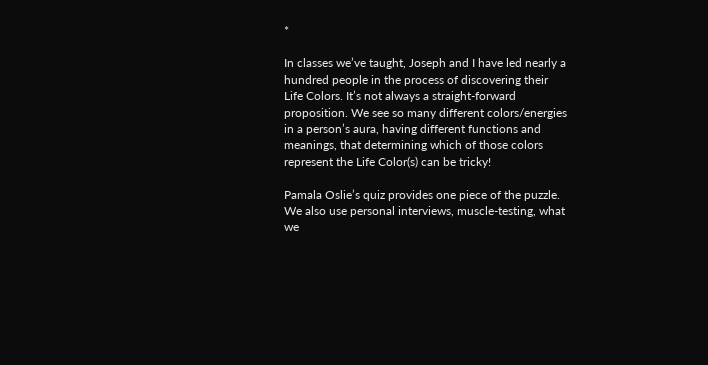*

In classes we’ve taught, Joseph and I have led nearly a hundred people in the process of discovering their Life Colors. It’s not always a straight-forward proposition. We see so many different colors/energies in a person’s aura, having different functions and meanings, that determining which of those colors represent the Life Color(s) can be tricky!

Pamala Oslie’s quiz provides one piece of the puzzle. We also use personal interviews, muscle-testing, what we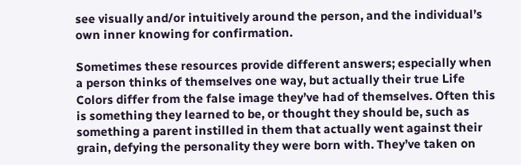see visually and/or intuitively around the person, and the individual’s own inner knowing for confirmation.

Sometimes these resources provide different answers; especially when a person thinks of themselves one way, but actually their true Life Colors differ from the false image they’ve had of themselves. Often this is something they learned to be, or thought they should be, such as something a parent instilled in them that actually went against their grain, defying the personality they were born with. They’ve taken on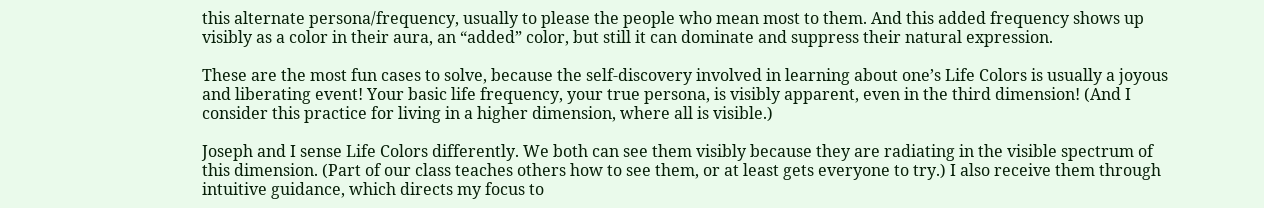this alternate persona/frequency, usually to please the people who mean most to them. And this added frequency shows up visibly as a color in their aura, an “added” color, but still it can dominate and suppress their natural expression.

These are the most fun cases to solve, because the self-discovery involved in learning about one’s Life Colors is usually a joyous and liberating event! Your basic life frequency, your true persona, is visibly apparent, even in the third dimension! (And I consider this practice for living in a higher dimension, where all is visible.)

Joseph and I sense Life Colors differently. We both can see them visibly because they are radiating in the visible spectrum of this dimension. (Part of our class teaches others how to see them, or at least gets everyone to try.) I also receive them through intuitive guidance, which directs my focus to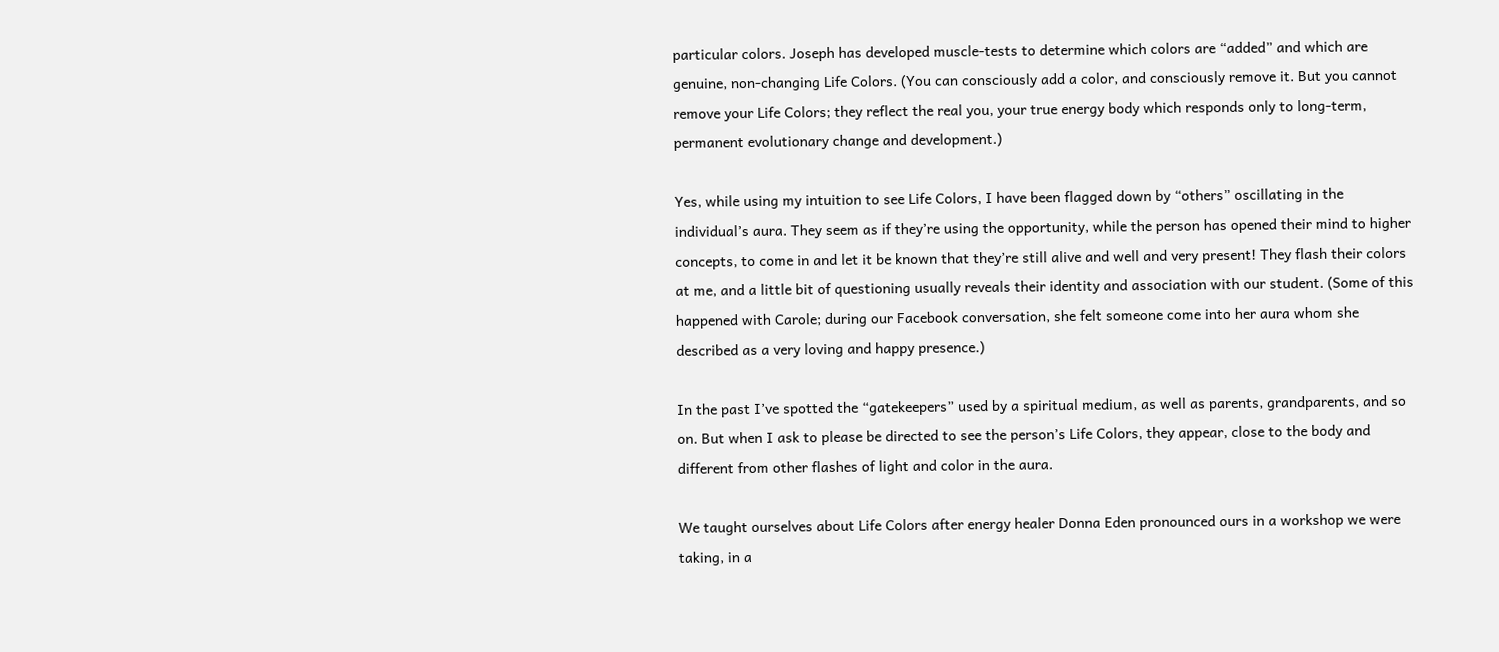particular colors. Joseph has developed muscle-tests to determine which colors are “added” and which are genuine, non-changing Life Colors. (You can consciously add a color, and consciously remove it. But you cannot remove your Life Colors; they reflect the real you, your true energy body which responds only to long-term, permanent evolutionary change and development.)

Yes, while using my intuition to see Life Colors, I have been flagged down by “others” oscillating in the individual’s aura. They seem as if they’re using the opportunity, while the person has opened their mind to higher concepts, to come in and let it be known that they’re still alive and well and very present! They flash their colors at me, and a little bit of questioning usually reveals their identity and association with our student. (Some of this happened with Carole; during our Facebook conversation, she felt someone come into her aura whom she described as a very loving and happy presence.)

In the past I’ve spotted the “gatekeepers” used by a spiritual medium, as well as parents, grandparents, and so on. But when I ask to please be directed to see the person’s Life Colors, they appear, close to the body and different from other flashes of light and color in the aura.

We taught ourselves about Life Colors after energy healer Donna Eden pronounced ours in a workshop we were taking, in a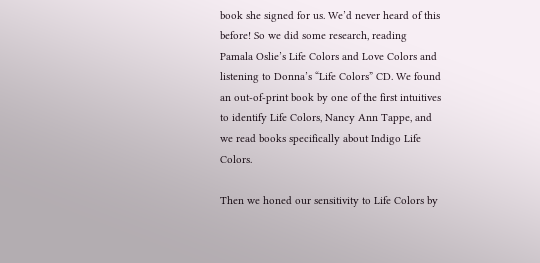book she signed for us. We’d never heard of this before! So we did some research, reading Pamala Oslie’s Life Colors and Love Colors and listening to Donna’s “Life Colors” CD. We found an out-of-print book by one of the first intuitives to identify Life Colors, Nancy Ann Tappe, and we read books specifically about Indigo Life Colors.

Then we honed our sensitivity to Life Colors by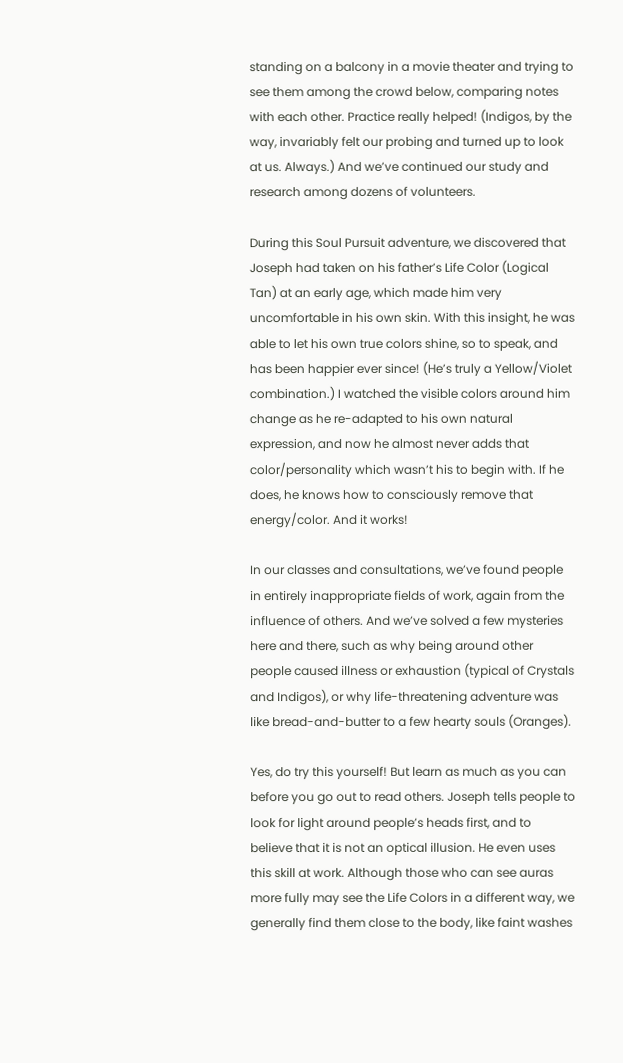standing on a balcony in a movie theater and trying to see them among the crowd below, comparing notes with each other. Practice really helped! (Indigos, by the way, invariably felt our probing and turned up to look at us. Always.) And we’ve continued our study and research among dozens of volunteers.

During this Soul Pursuit adventure, we discovered that Joseph had taken on his father’s Life Color (Logical Tan) at an early age, which made him very uncomfortable in his own skin. With this insight, he was able to let his own true colors shine, so to speak, and has been happier ever since! (He’s truly a Yellow/Violet combination.) I watched the visible colors around him change as he re-adapted to his own natural expression, and now he almost never adds that color/personality which wasn’t his to begin with. If he does, he knows how to consciously remove that energy/color. And it works!

In our classes and consultations, we’ve found people in entirely inappropriate fields of work, again from the influence of others. And we’ve solved a few mysteries here and there, such as why being around other people caused illness or exhaustion (typical of Crystals and Indigos), or why life-threatening adventure was like bread-and-butter to a few hearty souls (Oranges).

Yes, do try this yourself! But learn as much as you can before you go out to read others. Joseph tells people to look for light around people’s heads first, and to believe that it is not an optical illusion. He even uses this skill at work. Although those who can see auras more fully may see the Life Colors in a different way, we generally find them close to the body, like faint washes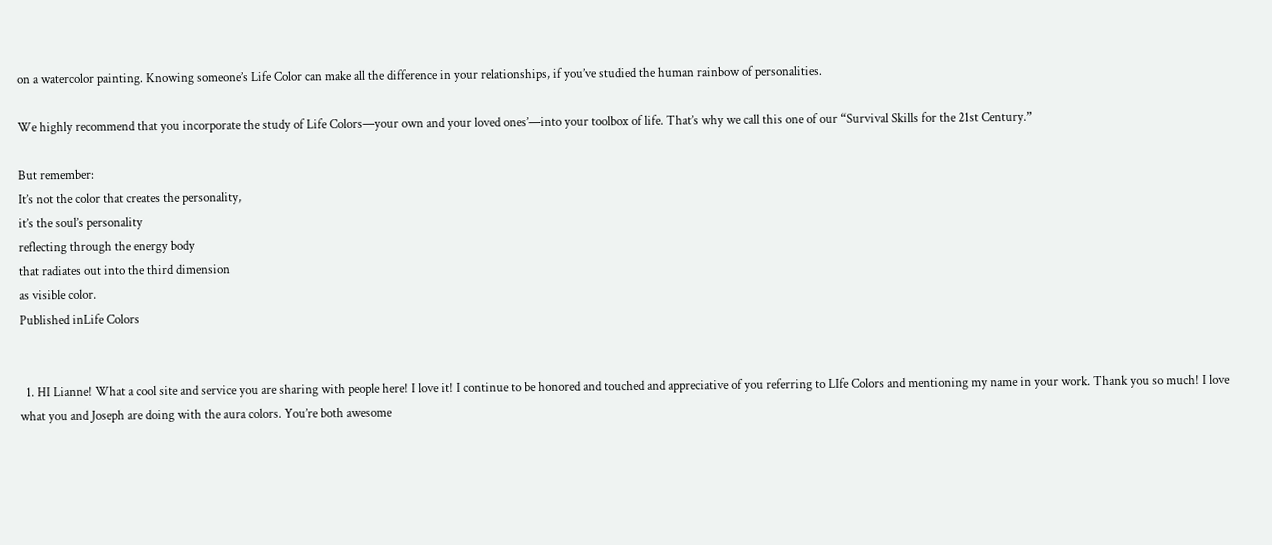on a watercolor painting. Knowing someone’s Life Color can make all the difference in your relationships, if you’ve studied the human rainbow of personalities.

We highly recommend that you incorporate the study of Life Colors—your own and your loved ones’—into your toolbox of life. That’s why we call this one of our “Survival Skills for the 21st Century.”

But remember:
It’s not the color that creates the personality,
it’s the soul’s personality
reflecting through the energy body
that radiates out into the third dimension
as visible color.
Published inLife Colors


  1. HI Lianne! What a cool site and service you are sharing with people here! I love it! I continue to be honored and touched and appreciative of you referring to LIfe Colors and mentioning my name in your work. Thank you so much! I love what you and Joseph are doing with the aura colors. You’re both awesome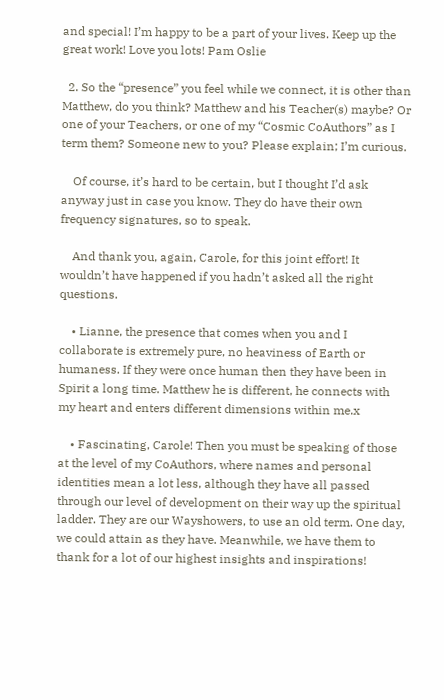and special! I’m happy to be a part of your lives. Keep up the great work! Love you lots! Pam Oslie

  2. So the “presence” you feel while we connect, it is other than Matthew, do you think? Matthew and his Teacher(s) maybe? Or one of your Teachers, or one of my “Cosmic CoAuthors” as I term them? Someone new to you? Please explain; I’m curious.

    Of course, it’s hard to be certain, but I thought I’d ask anyway just in case you know. They do have their own frequency signatures, so to speak.

    And thank you, again, Carole, for this joint effort! It wouldn’t have happened if you hadn’t asked all the right questions.

    • Lianne, the presence that comes when you and I collaborate is extremely pure, no heaviness of Earth or humaness. If they were once human then they have been in Spirit a long time. Matthew he is different, he connects with my heart and enters different dimensions within me.x

    • Fascinating, Carole! Then you must be speaking of those at the level of my CoAuthors, where names and personal identities mean a lot less, although they have all passed through our level of development on their way up the spiritual ladder. They are our Wayshowers, to use an old term. One day, we could attain as they have. Meanwhile, we have them to thank for a lot of our highest insights and inspirations!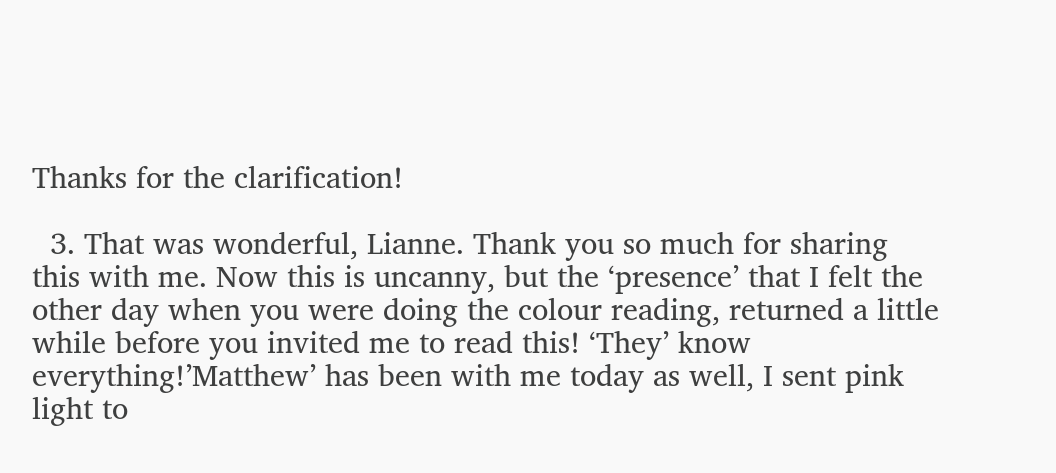Thanks for the clarification!

  3. That was wonderful, Lianne. Thank you so much for sharing this with me. Now this is uncanny, but the ‘presence’ that I felt the other day when you were doing the colour reading, returned a little while before you invited me to read this! ‘They’ know everything!’Matthew’ has been with me today as well, I sent pink light to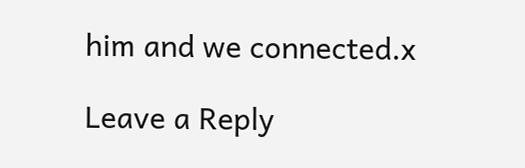him and we connected.x

Leave a Reply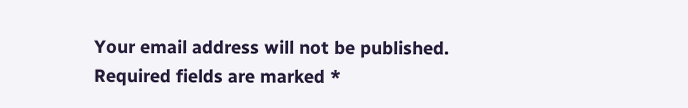Your email address will not be published. Required fields are marked *